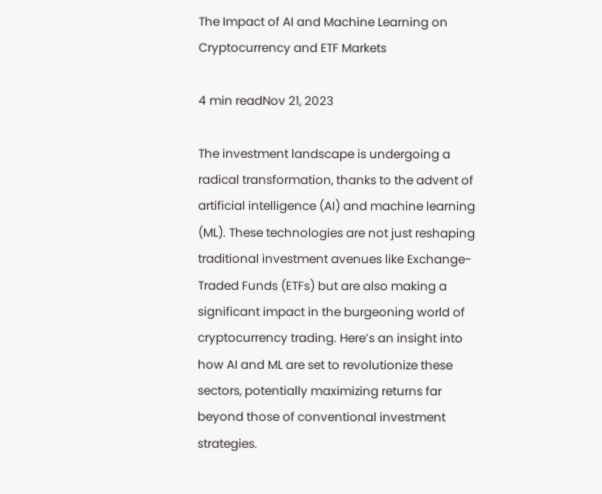The Impact of AI and Machine Learning on Cryptocurrency and ETF Markets

4 min readNov 21, 2023

The investment landscape is undergoing a radical transformation, thanks to the advent of artificial intelligence (AI) and machine learning (ML). These technologies are not just reshaping traditional investment avenues like Exchange-Traded Funds (ETFs) but are also making a significant impact in the burgeoning world of cryptocurrency trading. Here’s an insight into how AI and ML are set to revolutionize these sectors, potentially maximizing returns far beyond those of conventional investment strategies.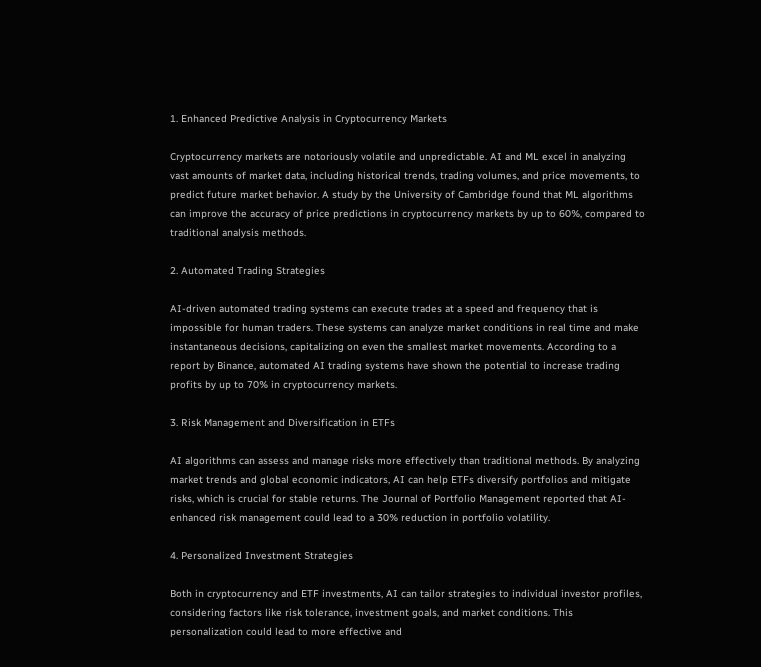1. Enhanced Predictive Analysis in Cryptocurrency Markets

Cryptocurrency markets are notoriously volatile and unpredictable. AI and ML excel in analyzing vast amounts of market data, including historical trends, trading volumes, and price movements, to predict future market behavior. A study by the University of Cambridge found that ML algorithms can improve the accuracy of price predictions in cryptocurrency markets by up to 60%, compared to traditional analysis methods.

2. Automated Trading Strategies

AI-driven automated trading systems can execute trades at a speed and frequency that is impossible for human traders. These systems can analyze market conditions in real time and make instantaneous decisions, capitalizing on even the smallest market movements. According to a report by Binance, automated AI trading systems have shown the potential to increase trading profits by up to 70% in cryptocurrency markets.

3. Risk Management and Diversification in ETFs

AI algorithms can assess and manage risks more effectively than traditional methods. By analyzing market trends and global economic indicators, AI can help ETFs diversify portfolios and mitigate risks, which is crucial for stable returns. The Journal of Portfolio Management reported that AI-enhanced risk management could lead to a 30% reduction in portfolio volatility.

4. Personalized Investment Strategies

Both in cryptocurrency and ETF investments, AI can tailor strategies to individual investor profiles, considering factors like risk tolerance, investment goals, and market conditions. This personalization could lead to more effective and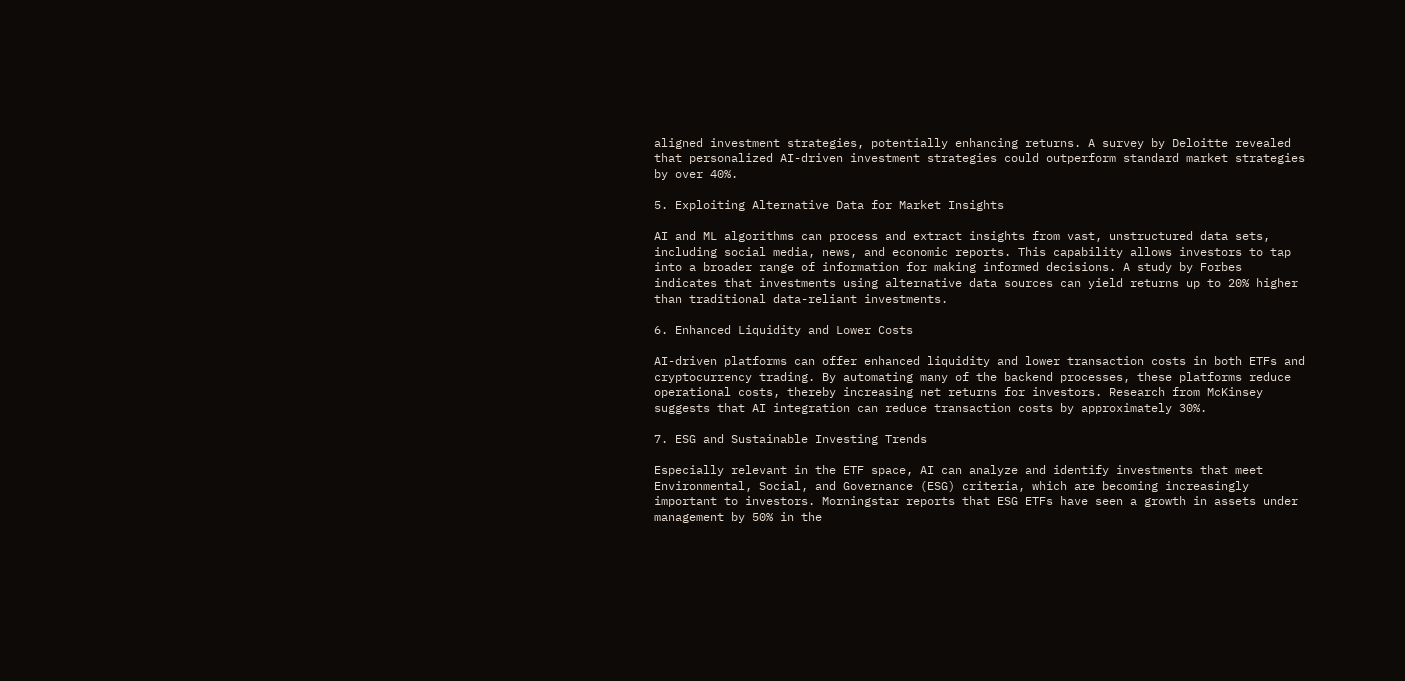aligned investment strategies, potentially enhancing returns. A survey by Deloitte revealed that personalized AI-driven investment strategies could outperform standard market strategies by over 40%.

5. Exploiting Alternative Data for Market Insights

AI and ML algorithms can process and extract insights from vast, unstructured data sets, including social media, news, and economic reports. This capability allows investors to tap into a broader range of information for making informed decisions. A study by Forbes indicates that investments using alternative data sources can yield returns up to 20% higher than traditional data-reliant investments.

6. Enhanced Liquidity and Lower Costs

AI-driven platforms can offer enhanced liquidity and lower transaction costs in both ETFs and cryptocurrency trading. By automating many of the backend processes, these platforms reduce operational costs, thereby increasing net returns for investors. Research from McKinsey suggests that AI integration can reduce transaction costs by approximately 30%.

7. ESG and Sustainable Investing Trends

Especially relevant in the ETF space, AI can analyze and identify investments that meet Environmental, Social, and Governance (ESG) criteria, which are becoming increasingly important to investors. Morningstar reports that ESG ETFs have seen a growth in assets under management by 50% in the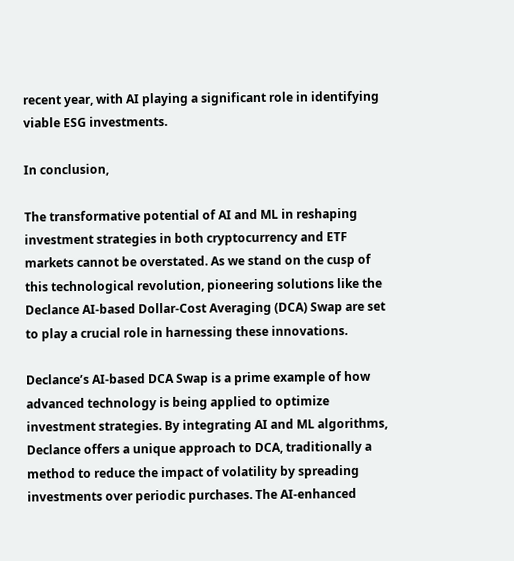recent year, with AI playing a significant role in identifying viable ESG investments.

In conclusion,

The transformative potential of AI and ML in reshaping investment strategies in both cryptocurrency and ETF markets cannot be overstated. As we stand on the cusp of this technological revolution, pioneering solutions like the Declance AI-based Dollar-Cost Averaging (DCA) Swap are set to play a crucial role in harnessing these innovations.

Declance’s AI-based DCA Swap is a prime example of how advanced technology is being applied to optimize investment strategies. By integrating AI and ML algorithms, Declance offers a unique approach to DCA, traditionally a method to reduce the impact of volatility by spreading investments over periodic purchases. The AI-enhanced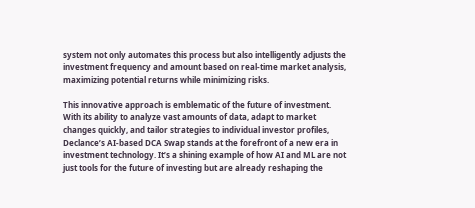system not only automates this process but also intelligently adjusts the investment frequency and amount based on real-time market analysis, maximizing potential returns while minimizing risks.

This innovative approach is emblematic of the future of investment. With its ability to analyze vast amounts of data, adapt to market changes quickly, and tailor strategies to individual investor profiles, Declance’s AI-based DCA Swap stands at the forefront of a new era in investment technology. It’s a shining example of how AI and ML are not just tools for the future of investing but are already reshaping the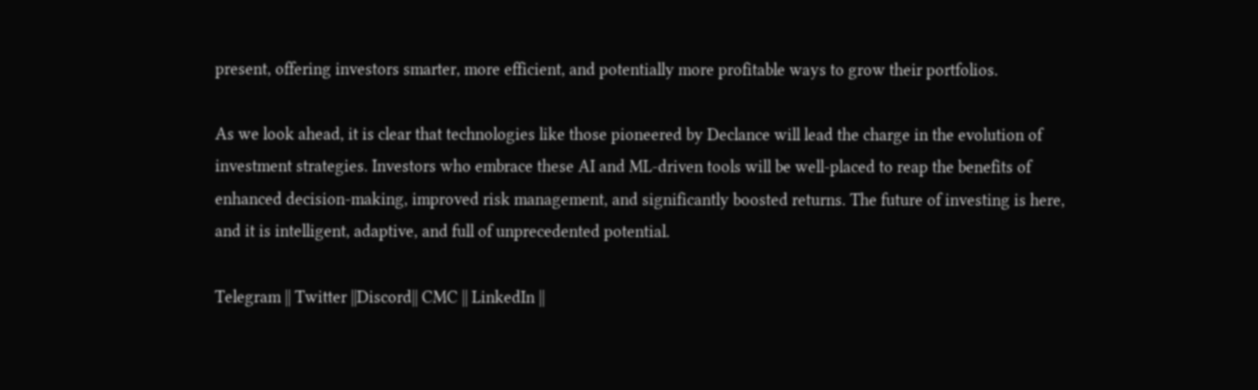present, offering investors smarter, more efficient, and potentially more profitable ways to grow their portfolios.

As we look ahead, it is clear that technologies like those pioneered by Declance will lead the charge in the evolution of investment strategies. Investors who embrace these AI and ML-driven tools will be well-placed to reap the benefits of enhanced decision-making, improved risk management, and significantly boosted returns. The future of investing is here, and it is intelligent, adaptive, and full of unprecedented potential.

Telegram || Twitter ||Discord|| CMC || LinkedIn ||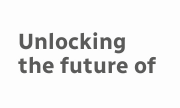Unlocking the future of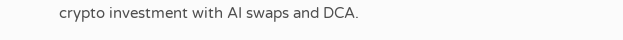crypto investment with AI swaps and DCA.